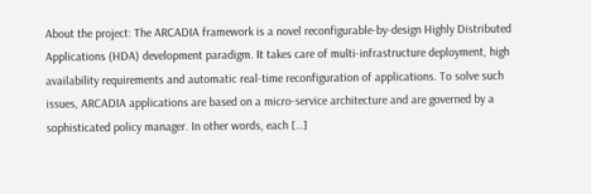About the project: The ARCADIA framework is a novel reconfigurable-by-design Highly Distributed Applications (HDA) development paradigm. It takes care of multi-infrastructure deployment, high availability requirements and automatic real-time reconfiguration of applications. To solve such issues, ARCADIA applications are based on a micro-service architecture and are governed by a sophisticated policy manager. In other words, each […]